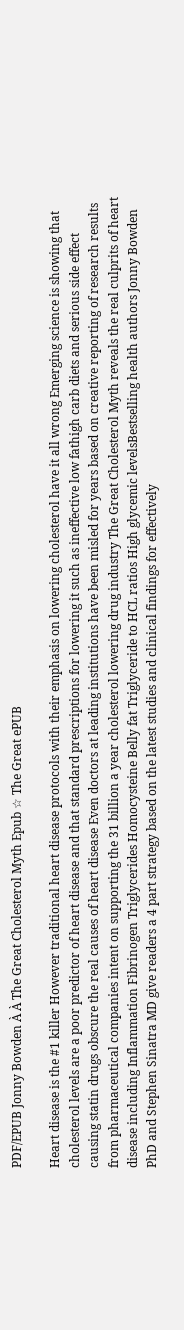PDF/EPUB Jonny Bowden À À The Great Cholesterol Myth Epub ☆ The Great ePUB

Heart disease is the #1 killer However traditional heart disease protocols with their emphasis on lowering cholesterol have it all wrong Emerging science is showing that cholesterol levels are a poor predictor of heart disease and that standard prescriptions for lowering it such as ineffective low fathigh carb diets and serious side effect causing statin drugs obscure the real causes of heart disease Even doctors at leading institutions have been misled for years based on creative reporting of research results from pharmaceutical companies intent on supporting the 31 billion a year cholesterol lowering drug industry The Great Cholesterol Myth reveals the real culprits of heart disease including Inflammation Fibrinogen Triglycerides Homocysteine Belly fat Triglyceride to HCL ratios High glycemic levelsBestselling health authors Jonny Bowden PhD and Stephen Sinatra MD give readers a 4 part strategy based on the latest studies and clinical findings for effectively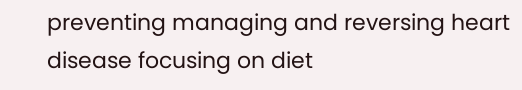preventing managing and reversing heart disease focusing on diet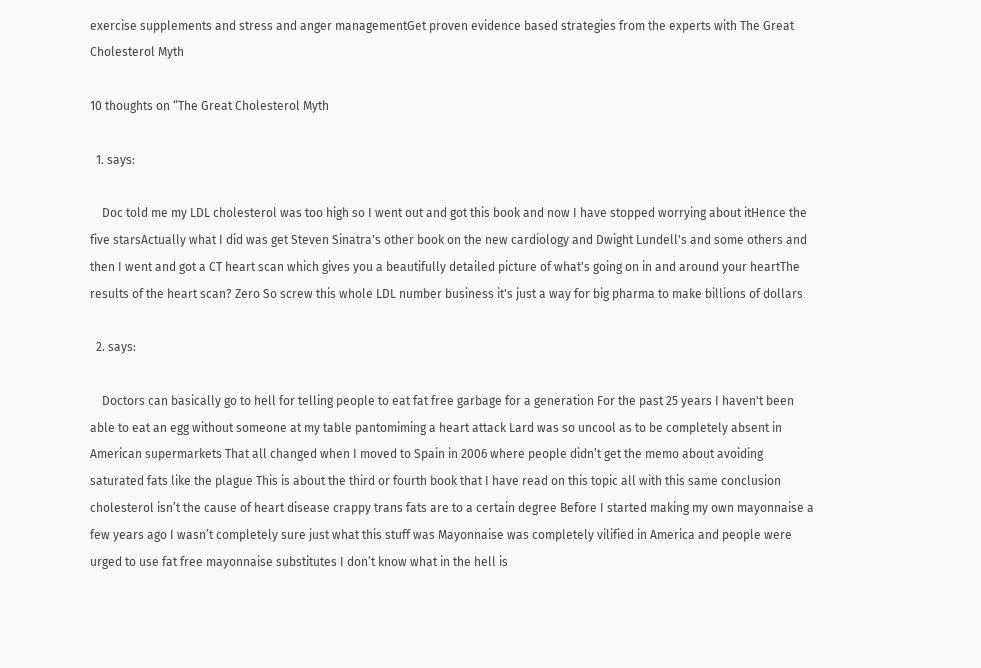exercise supplements and stress and anger managementGet proven evidence based strategies from the experts with The Great Cholesterol Myth

10 thoughts on “The Great Cholesterol Myth

  1. says:

    Doc told me my LDL cholesterol was too high so I went out and got this book and now I have stopped worrying about itHence the five starsActually what I did was get Steven Sinatra's other book on the new cardiology and Dwight Lundell's and some others and then I went and got a CT heart scan which gives you a beautifully detailed picture of what's going on in and around your heartThe results of the heart scan? Zero So screw this whole LDL number business it's just a way for big pharma to make billions of dollars

  2. says:

    Doctors can basically go to hell for telling people to eat fat free garbage for a generation For the past 25 years I haven't been able to eat an egg without someone at my table pantomiming a heart attack Lard was so uncool as to be completely absent in American supermarkets That all changed when I moved to Spain in 2006 where people didn’t get the memo about avoiding saturated fats like the plague This is about the third or fourth book that I have read on this topic all with this same conclusion cholesterol isn’t the cause of heart disease crappy trans fats are to a certain degree Before I started making my own mayonnaise a few years ago I wasn’t completely sure just what this stuff was Mayonnaise was completely vilified in America and people were urged to use fat free mayonnaise substitutes I don’t know what in the hell is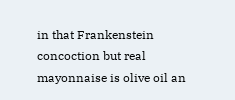in that Frankenstein concoction but real mayonnaise is olive oil an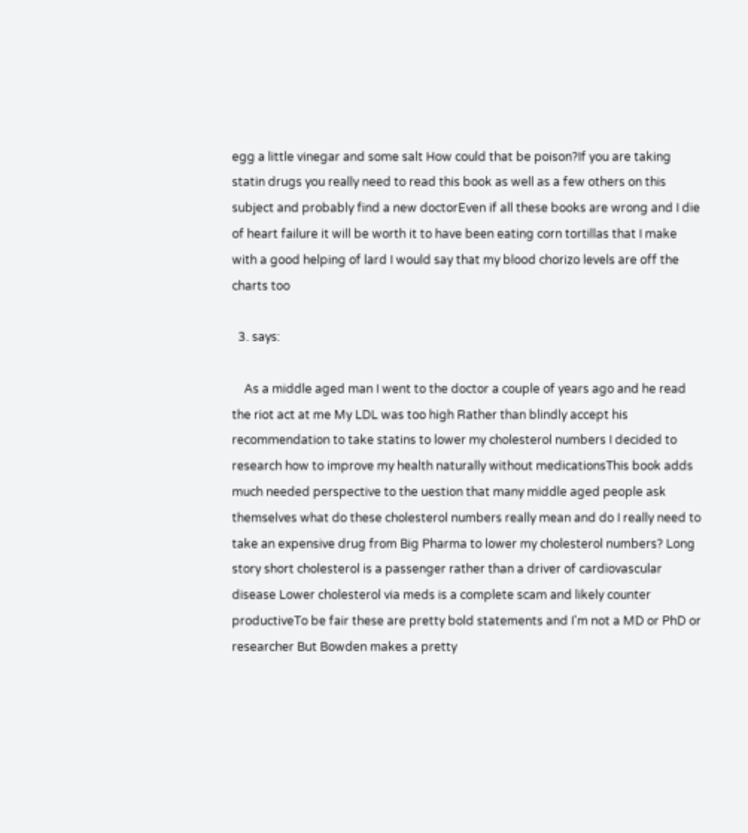egg a little vinegar and some salt How could that be poison?If you are taking statin drugs you really need to read this book as well as a few others on this subject and probably find a new doctorEven if all these books are wrong and I die of heart failure it will be worth it to have been eating corn tortillas that I make with a good helping of lard I would say that my blood chorizo levels are off the charts too

  3. says:

    As a middle aged man I went to the doctor a couple of years ago and he read the riot act at me My LDL was too high Rather than blindly accept his recommendation to take statins to lower my cholesterol numbers I decided to research how to improve my health naturally without medicationsThis book adds much needed perspective to the uestion that many middle aged people ask themselves what do these cholesterol numbers really mean and do I really need to take an expensive drug from Big Pharma to lower my cholesterol numbers? Long story short cholesterol is a passenger rather than a driver of cardiovascular disease Lower cholesterol via meds is a complete scam and likely counter productiveTo be fair these are pretty bold statements and I'm not a MD or PhD or researcher But Bowden makes a pretty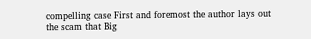compelling case First and foremost the author lays out the scam that Big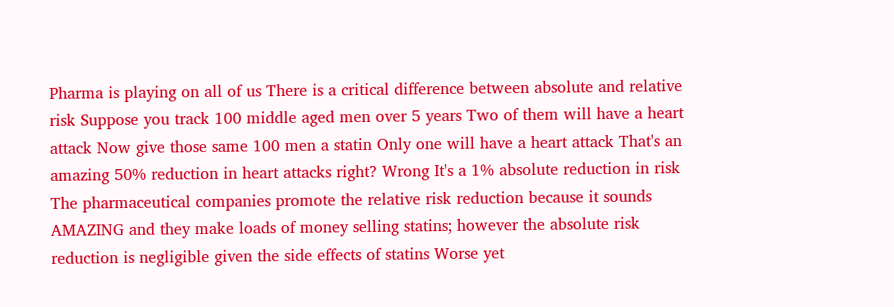Pharma is playing on all of us There is a critical difference between absolute and relative risk Suppose you track 100 middle aged men over 5 years Two of them will have a heart attack Now give those same 100 men a statin Only one will have a heart attack That's an amazing 50% reduction in heart attacks right? Wrong It's a 1% absolute reduction in risk The pharmaceutical companies promote the relative risk reduction because it sounds AMAZING and they make loads of money selling statins; however the absolute risk reduction is negligible given the side effects of statins Worse yet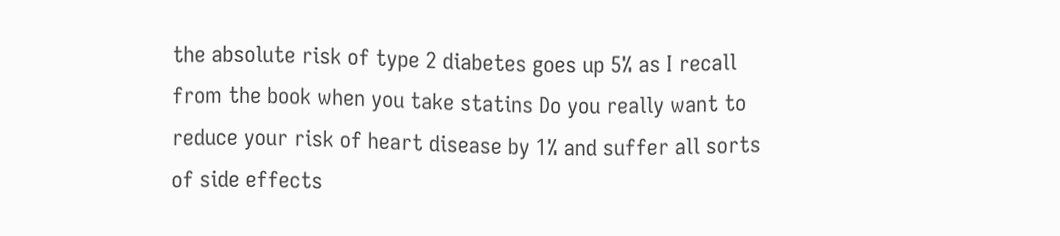the absolute risk of type 2 diabetes goes up 5% as I recall from the book when you take statins Do you really want to reduce your risk of heart disease by 1% and suffer all sorts of side effects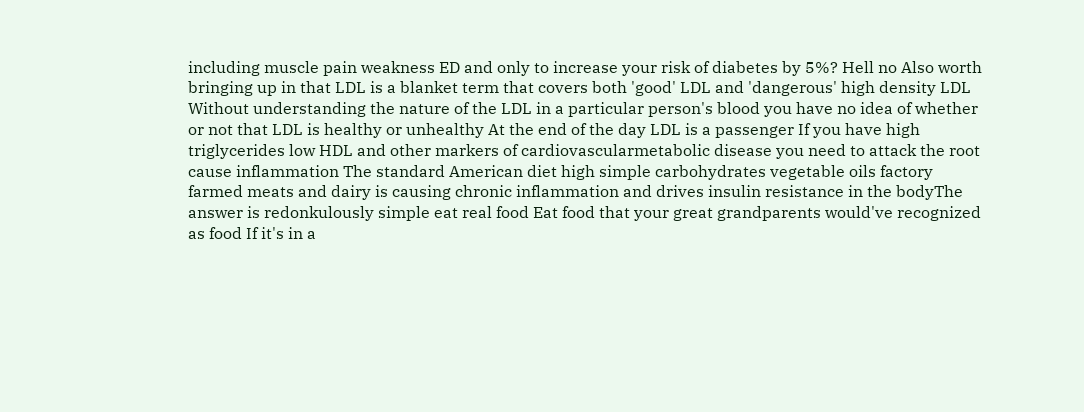including muscle pain weakness ED and only to increase your risk of diabetes by 5%? Hell no Also worth bringing up in that LDL is a blanket term that covers both 'good' LDL and 'dangerous' high density LDL Without understanding the nature of the LDL in a particular person's blood you have no idea of whether or not that LDL is healthy or unhealthy At the end of the day LDL is a passenger If you have high triglycerides low HDL and other markers of cardiovascularmetabolic disease you need to attack the root cause inflammation The standard American diet high simple carbohydrates vegetable oils factory farmed meats and dairy is causing chronic inflammation and drives insulin resistance in the bodyThe answer is redonkulously simple eat real food Eat food that your great grandparents would've recognized as food If it's in a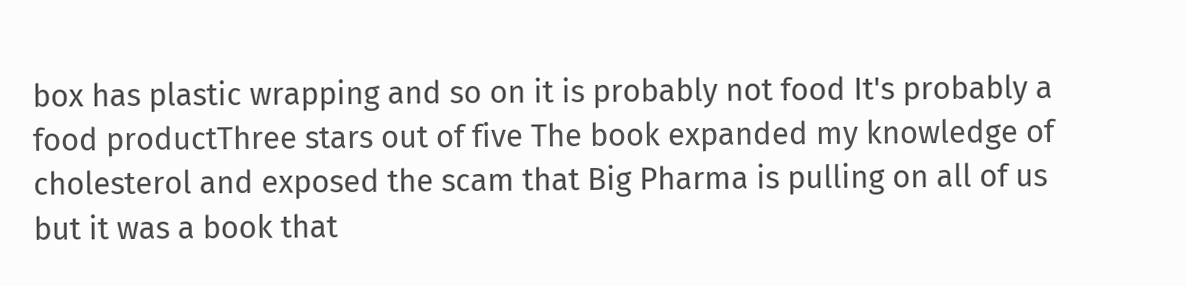box has plastic wrapping and so on it is probably not food It's probably a food productThree stars out of five The book expanded my knowledge of cholesterol and exposed the scam that Big Pharma is pulling on all of us but it was a book that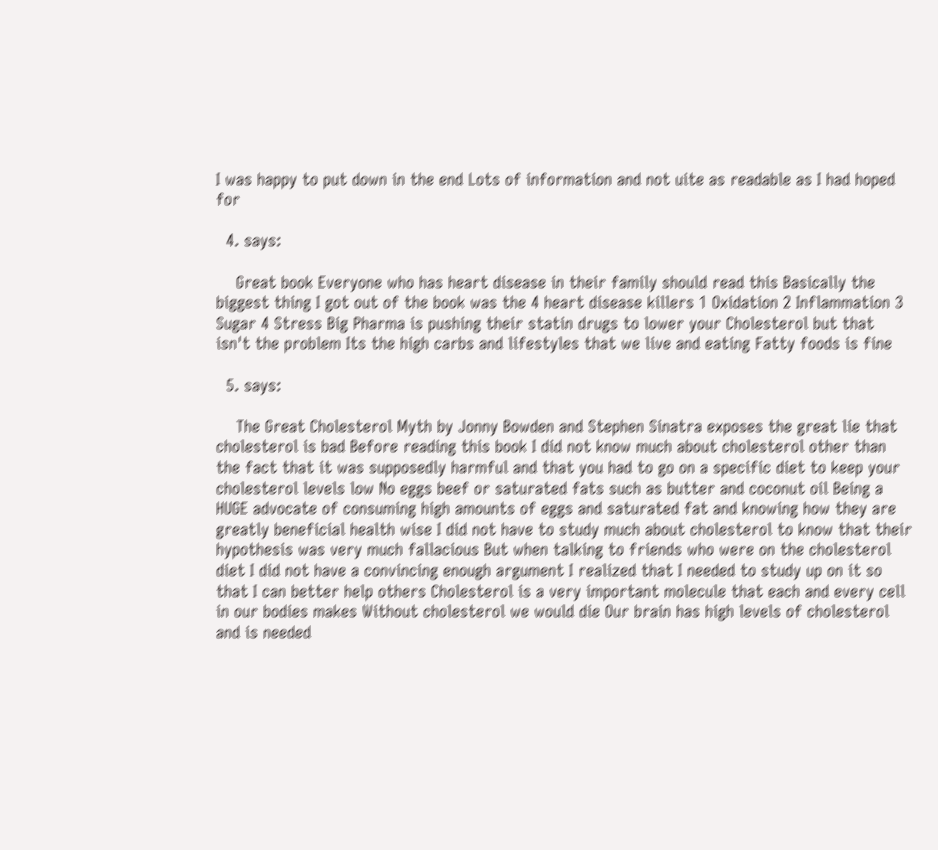I was happy to put down in the end Lots of information and not uite as readable as I had hoped for

  4. says:

    Great book Everyone who has heart disease in their family should read this Basically the biggest thing I got out of the book was the 4 heart disease killers 1 Oxidation 2 Inflammation 3 Sugar 4 Stress Big Pharma is pushing their statin drugs to lower your Cholesterol but that isn't the problem Its the high carbs and lifestyles that we live and eating Fatty foods is fine

  5. says:

    The Great Cholesterol Myth by Jonny Bowden and Stephen Sinatra exposes the great lie that cholesterol is bad Before reading this book I did not know much about cholesterol other than the fact that it was supposedly harmful and that you had to go on a specific diet to keep your cholesterol levels low No eggs beef or saturated fats such as butter and coconut oil Being a HUGE advocate of consuming high amounts of eggs and saturated fat and knowing how they are greatly beneficial health wise I did not have to study much about cholesterol to know that their hypothesis was very much fallacious But when talking to friends who were on the cholesterol diet I did not have a convincing enough argument I realized that I needed to study up on it so that I can better help others Cholesterol is a very important molecule that each and every cell in our bodies makes Without cholesterol we would die Our brain has high levels of cholesterol and is needed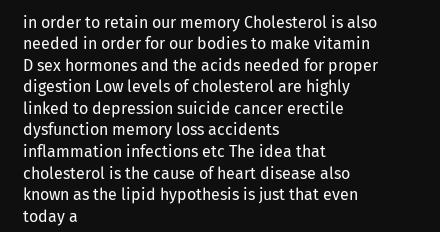in order to retain our memory Cholesterol is also needed in order for our bodies to make vitamin D sex hormones and the acids needed for proper digestion Low levels of cholesterol are highly linked to depression suicide cancer erectile dysfunction memory loss accidents inflammation infections etc The idea that cholesterol is the cause of heart disease also known as the lipid hypothesis is just that even today a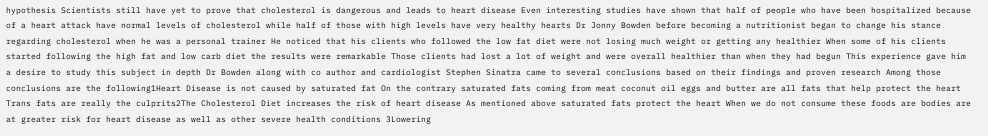hypothesis Scientists still have yet to prove that cholesterol is dangerous and leads to heart disease Even interesting studies have shown that half of people who have been hospitalized because of a heart attack have normal levels of cholesterol while half of those with high levels have very healthy hearts Dr Jonny Bowden before becoming a nutritionist began to change his stance regarding cholesterol when he was a personal trainer He noticed that his clients who followed the low fat diet were not losing much weight or getting any healthier When some of his clients started following the high fat and low carb diet the results were remarkable Those clients had lost a lot of weight and were overall healthier than when they had begun This experience gave him a desire to study this subject in depth Dr Bowden along with co author and cardiologist Stephen Sinatra came to several conclusions based on their findings and proven research Among those conclusions are the following1Heart Disease is not caused by saturated fat On the contrary saturated fats coming from meat coconut oil eggs and butter are all fats that help protect the heart Trans fats are really the culprits2The Cholesterol Diet increases the risk of heart disease As mentioned above saturated fats protect the heart When we do not consume these foods are bodies are at greater risk for heart disease as well as other severe health conditions 3Lowering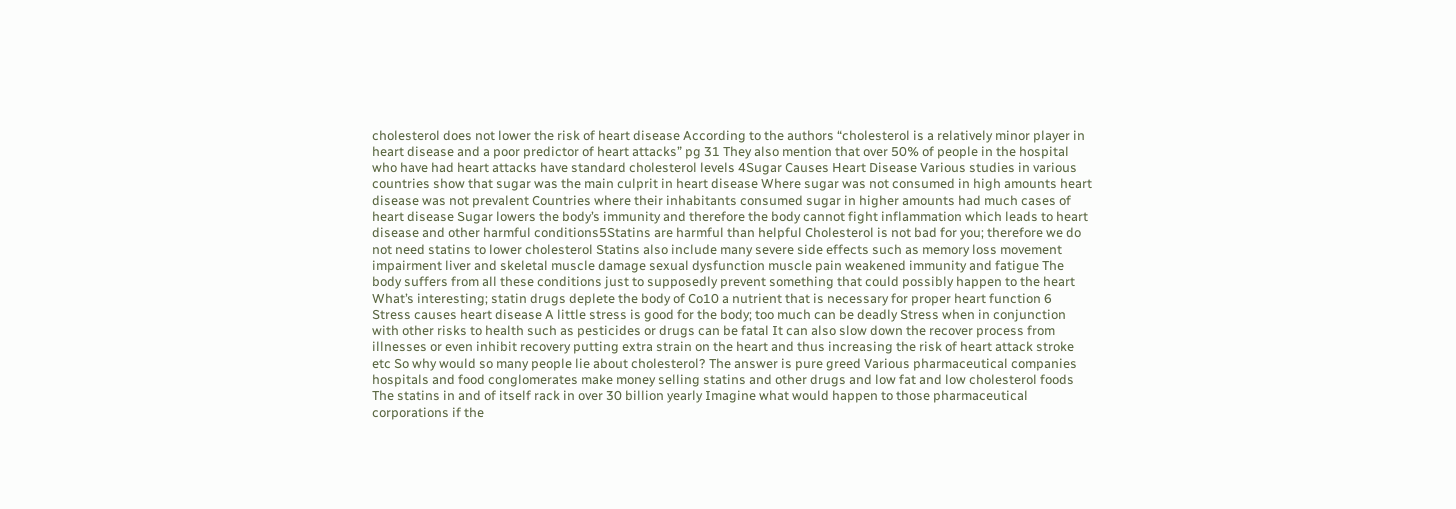cholesterol does not lower the risk of heart disease According to the authors “cholesterol is a relatively minor player in heart disease and a poor predictor of heart attacks” pg 31 They also mention that over 50% of people in the hospital who have had heart attacks have standard cholesterol levels 4Sugar Causes Heart Disease Various studies in various countries show that sugar was the main culprit in heart disease Where sugar was not consumed in high amounts heart disease was not prevalent Countries where their inhabitants consumed sugar in higher amounts had much cases of heart disease Sugar lowers the body’s immunity and therefore the body cannot fight inflammation which leads to heart disease and other harmful conditions5Statins are harmful than helpful Cholesterol is not bad for you; therefore we do not need statins to lower cholesterol Statins also include many severe side effects such as memory loss movement impairment liver and skeletal muscle damage sexual dysfunction muscle pain weakened immunity and fatigue The body suffers from all these conditions just to supposedly prevent something that could possibly happen to the heart What’s interesting; statin drugs deplete the body of Co10 a nutrient that is necessary for proper heart function 6 Stress causes heart disease A little stress is good for the body; too much can be deadly Stress when in conjunction with other risks to health such as pesticides or drugs can be fatal It can also slow down the recover process from illnesses or even inhibit recovery putting extra strain on the heart and thus increasing the risk of heart attack stroke etc So why would so many people lie about cholesterol? The answer is pure greed Various pharmaceutical companies hospitals and food conglomerates make money selling statins and other drugs and low fat and low cholesterol foods The statins in and of itself rack in over 30 billion yearly Imagine what would happen to those pharmaceutical corporations if the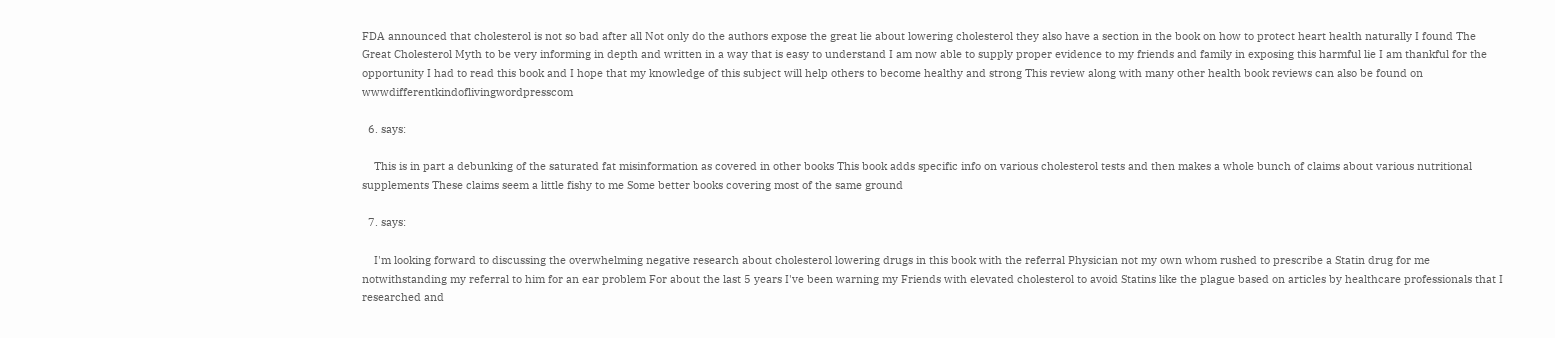FDA announced that cholesterol is not so bad after all Not only do the authors expose the great lie about lowering cholesterol they also have a section in the book on how to protect heart health naturally I found The Great Cholesterol Myth to be very informing in depth and written in a way that is easy to understand I am now able to supply proper evidence to my friends and family in exposing this harmful lie I am thankful for the opportunity I had to read this book and I hope that my knowledge of this subject will help others to become healthy and strong This review along with many other health book reviews can also be found on wwwdifferentkindoflivingwordpresscom

  6. says:

    This is in part a debunking of the saturated fat misinformation as covered in other books This book adds specific info on various cholesterol tests and then makes a whole bunch of claims about various nutritional supplements These claims seem a little fishy to me Some better books covering most of the same ground

  7. says:

    I'm looking forward to discussing the overwhelming negative research about cholesterol lowering drugs in this book with the referral Physician not my own whom rushed to prescribe a Statin drug for me notwithstanding my referral to him for an ear problem For about the last 5 years I've been warning my Friends with elevated cholesterol to avoid Statins like the plague based on articles by healthcare professionals that I researched and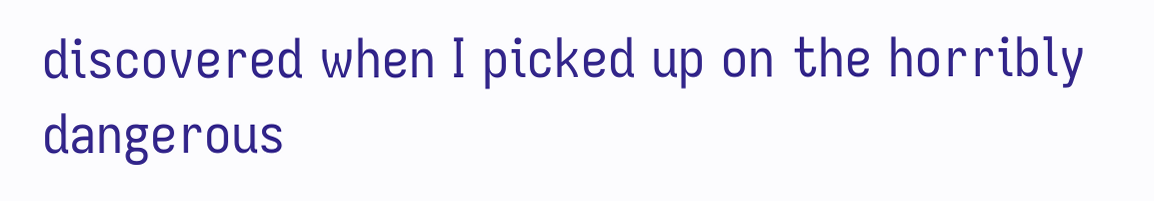discovered when I picked up on the horribly dangerous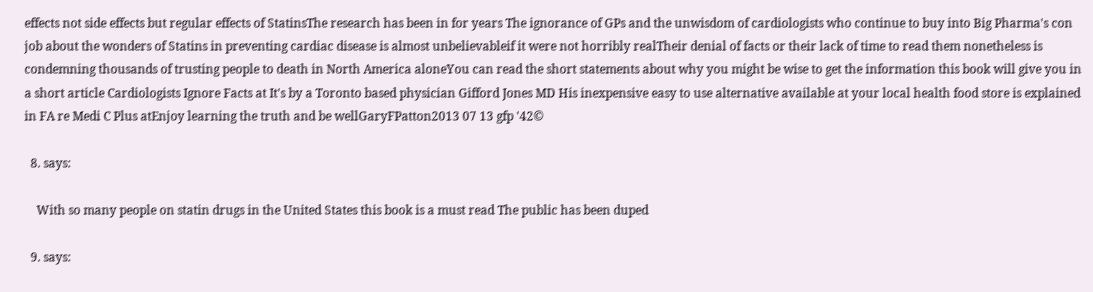effects not side effects but regular effects of StatinsThe research has been in for years The ignorance of GPs and the unwisdom of cardiologists who continue to buy into Big Pharma's con job about the wonders of Statins in preventing cardiac disease is almost unbelievableif it were not horribly realTheir denial of facts or their lack of time to read them nonetheless is condemning thousands of trusting people to death in North America aloneYou can read the short statements about why you might be wise to get the information this book will give you in a short article Cardiologists Ignore Facts at It's by a Toronto based physician Gifford Jones MD His inexpensive easy to use alternative available at your local health food store is explained in FA re Medi C Plus atEnjoy learning the truth and be wellGaryFPatton2013 07 13 gfp '42©

  8. says:

    With so many people on statin drugs in the United States this book is a must read The public has been duped

  9. says: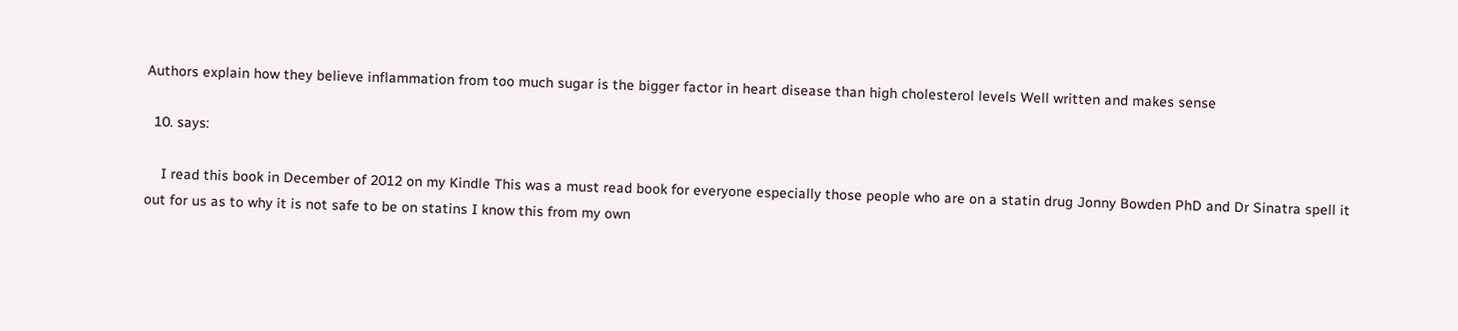Authors explain how they believe inflammation from too much sugar is the bigger factor in heart disease than high cholesterol levels Well written and makes sense

  10. says:

    I read this book in December of 2012 on my Kindle This was a must read book for everyone especially those people who are on a statin drug Jonny Bowden PhD and Dr Sinatra spell it out for us as to why it is not safe to be on statins I know this from my own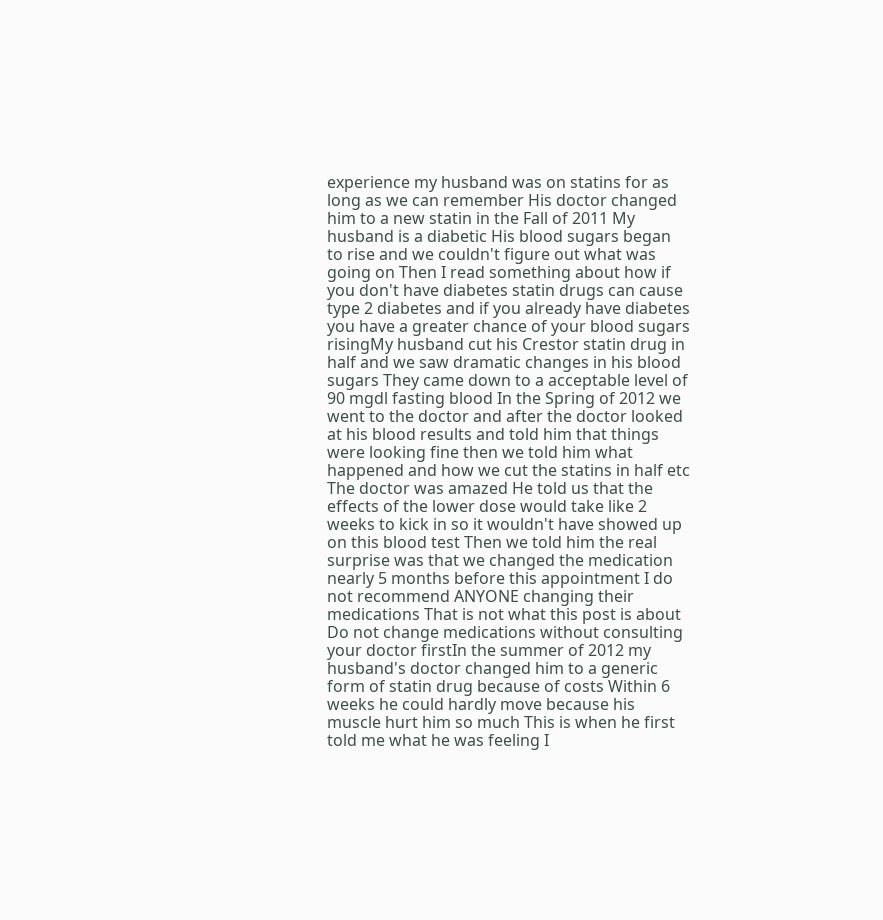experience my husband was on statins for as long as we can remember His doctor changed him to a new statin in the Fall of 2011 My husband is a diabetic His blood sugars began to rise and we couldn't figure out what was going on Then I read something about how if you don't have diabetes statin drugs can cause type 2 diabetes and if you already have diabetes you have a greater chance of your blood sugars risingMy husband cut his Crestor statin drug in half and we saw dramatic changes in his blood sugars They came down to a acceptable level of 90 mgdl fasting blood In the Spring of 2012 we went to the doctor and after the doctor looked at his blood results and told him that things were looking fine then we told him what happened and how we cut the statins in half etc The doctor was amazed He told us that the effects of the lower dose would take like 2 weeks to kick in so it wouldn't have showed up on this blood test Then we told him the real surprise was that we changed the medication nearly 5 months before this appointment I do not recommend ANYONE changing their medications That is not what this post is about Do not change medications without consulting your doctor firstIn the summer of 2012 my husband's doctor changed him to a generic form of statin drug because of costs Within 6 weeks he could hardly move because his muscle hurt him so much This is when he first told me what he was feeling I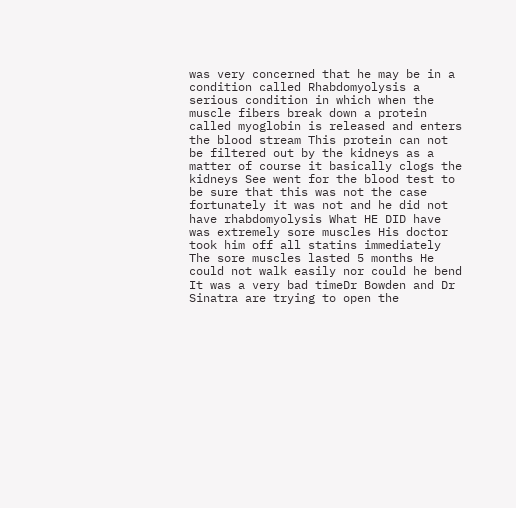was very concerned that he may be in a condition called Rhabdomyolysis a serious condition in which when the muscle fibers break down a protein called myoglobin is released and enters the blood stream This protein can not be filtered out by the kidneys as a matter of course it basically clogs the kidneys See went for the blood test to be sure that this was not the case fortunately it was not and he did not have rhabdomyolysis What HE DID have was extremely sore muscles His doctor took him off all statins immediately The sore muscles lasted 5 months He could not walk easily nor could he bend It was a very bad timeDr Bowden and Dr Sinatra are trying to open the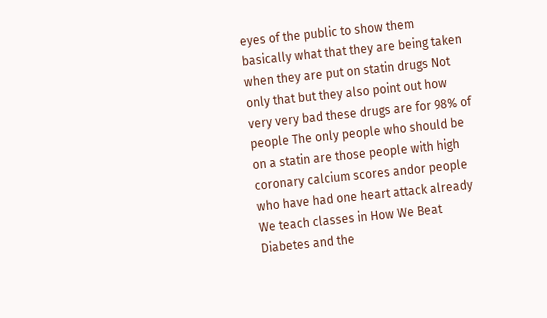eyes of the public to show them basically what that they are being taken when they are put on statin drugs Not only that but they also point out how very very bad these drugs are for 98% of people The only people who should be on a statin are those people with high coronary calcium scores andor people who have had one heart attack already We teach classes in How We Beat Diabetes and the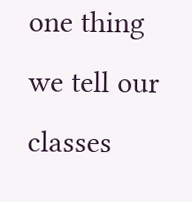one thing we tell our classes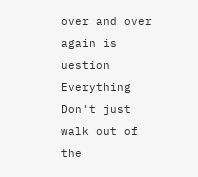over and over again is uestion Everything Don't just walk out of the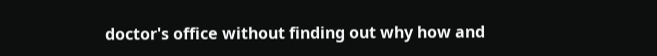doctor's office without finding out why how and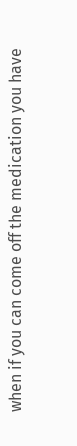when if you can come off the medication you have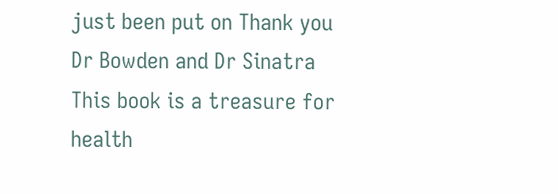just been put on Thank you Dr Bowden and Dr Sinatra This book is a treasure for health